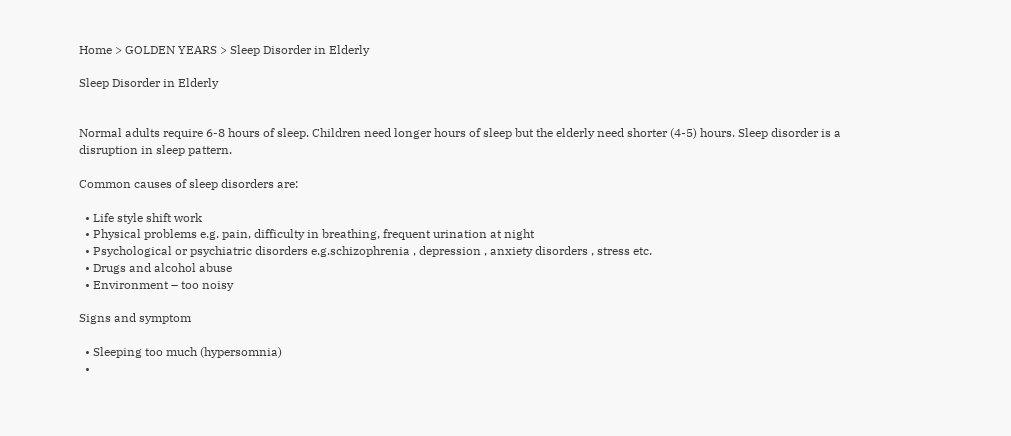Home > GOLDEN YEARS > Sleep Disorder in Elderly

Sleep Disorder in Elderly


Normal adults require 6-8 hours of sleep. Children need longer hours of sleep but the elderly need shorter (4-5) hours. Sleep disorder is a disruption in sleep pattern.

Common causes of sleep disorders are:

  • Life style shift work
  • Physical problems e.g. pain, difficulty in breathing, frequent urination at night
  • Psychological or psychiatric disorders e.g.schizophrenia , depression , anxiety disorders , stress etc.
  • Drugs and alcohol abuse
  • Environment – too noisy

Signs and symptom

  • Sleeping too much (hypersomnia)
  •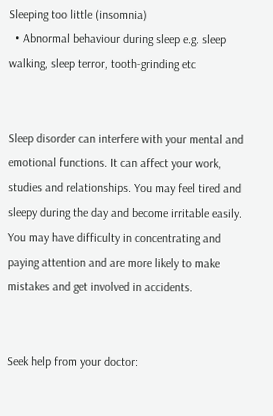Sleeping too little (insomnia)
  • Abnormal behaviour during sleep e.g. sleep walking, sleep terror, tooth-grinding etc


Sleep disorder can interfere with your mental and emotional functions. It can affect your work, studies and relationships. You may feel tired and sleepy during the day and become irritable easily. You may have difficulty in concentrating and paying attention and are more likely to make mistakes and get involved in accidents.


Seek help from your doctor: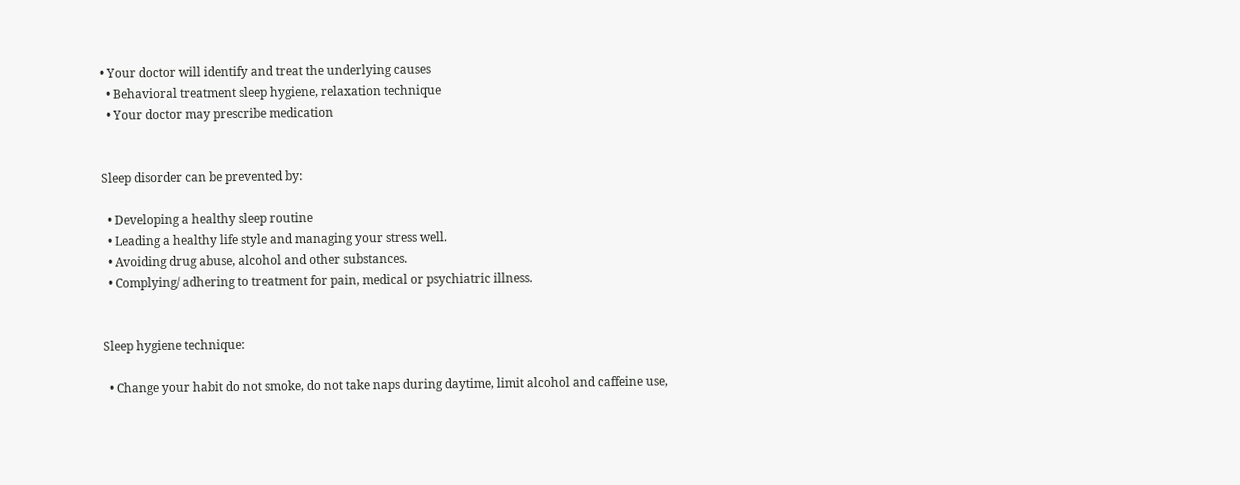• Your doctor will identify and treat the underlying causes
  • Behavioral treatment sleep hygiene, relaxation technique
  • Your doctor may prescribe medication


Sleep disorder can be prevented by:

  • Developing a healthy sleep routine
  • Leading a healthy life style and managing your stress well.
  • Avoiding drug abuse, alcohol and other substances.
  • Complying/ adhering to treatment for pain, medical or psychiatric illness.


Sleep hygiene technique:

  • Change your habit do not smoke, do not take naps during daytime, limit alcohol and caffeine use,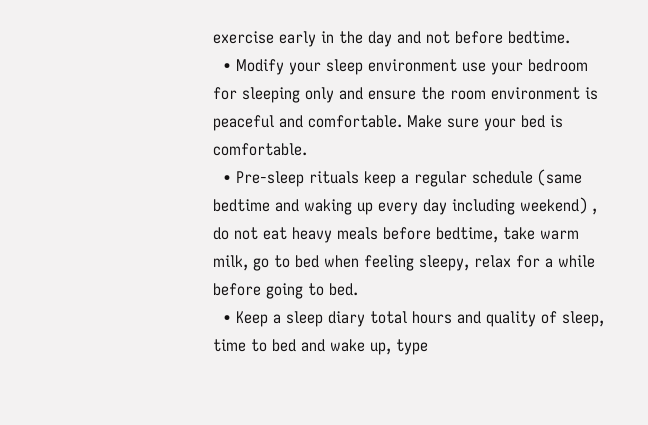exercise early in the day and not before bedtime.
  • Modify your sleep environment use your bedroom for sleeping only and ensure the room environment is peaceful and comfortable. Make sure your bed is comfortable.
  • Pre-sleep rituals keep a regular schedule (same bedtime and waking up every day including weekend) , do not eat heavy meals before bedtime, take warm milk, go to bed when feeling sleepy, relax for a while before going to bed.
  • Keep a sleep diary total hours and quality of sleep, time to bed and wake up, type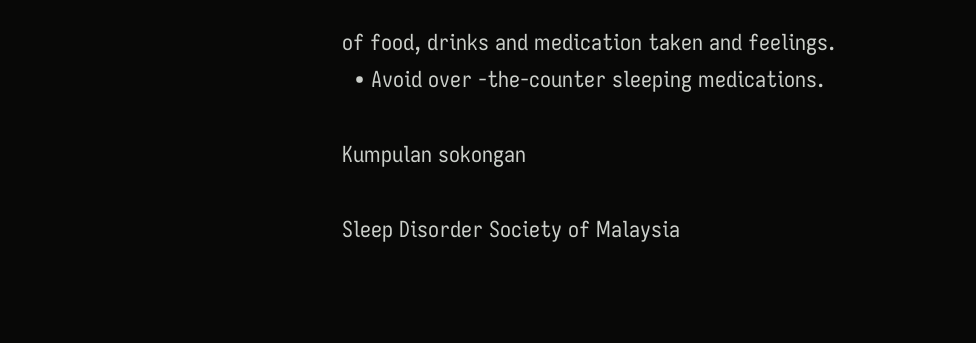of food, drinks and medication taken and feelings.
  • Avoid over -the-counter sleeping medications.

Kumpulan sokongan

Sleep Disorder Society of Malaysia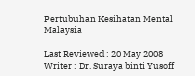Pertubuhan Kesihatan Mental Malaysia

Last Reviewed : 20 May 2008
Writer : Dr. Suraya binti Yusoff